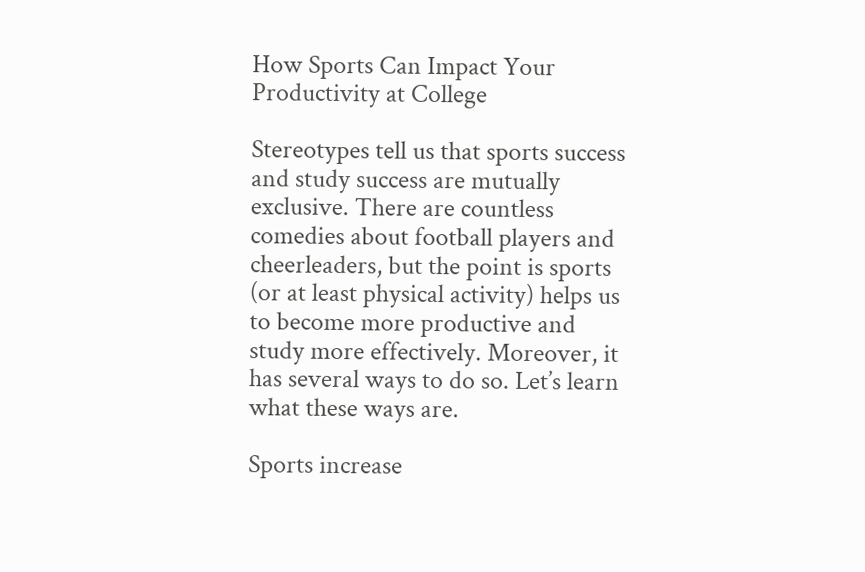How Sports Can Impact Your Productivity at College

Stereotypes tell us that sports success and study success are mutually exclusive. There are countless comedies about football players and cheerleaders, but the point is sports (or at least physical activity) helps us to become more productive and study more effectively. Moreover, it has several ways to do so. Let’s learn what these ways are.

Sports increase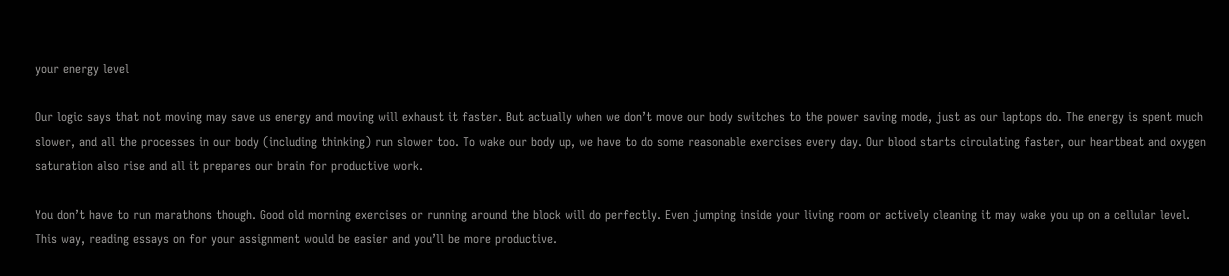your energy level

Our logic says that not moving may save us energy and moving will exhaust it faster. But actually when we don’t move our body switches to the power saving mode, just as our laptops do. The energy is spent much slower, and all the processes in our body (including thinking) run slower too. To wake our body up, we have to do some reasonable exercises every day. Our blood starts circulating faster, our heartbeat and oxygen saturation also rise and all it prepares our brain for productive work.

You don’t have to run marathons though. Good old morning exercises or running around the block will do perfectly. Even jumping inside your living room or actively cleaning it may wake you up on a cellular level. This way, reading essays on for your assignment would be easier and you’ll be more productive.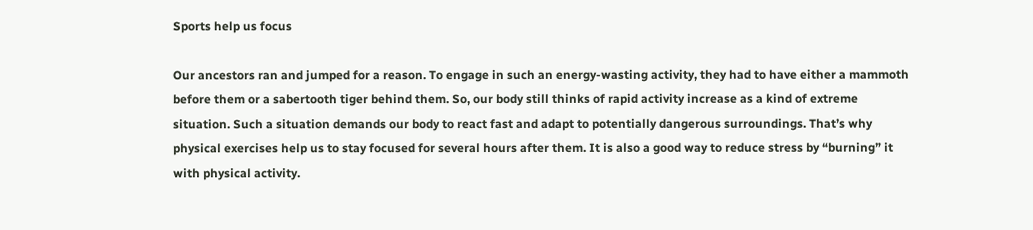Sports help us focus

Our ancestors ran and jumped for a reason. To engage in such an energy-wasting activity, they had to have either a mammoth before them or a sabertooth tiger behind them. So, our body still thinks of rapid activity increase as a kind of extreme situation. Such a situation demands our body to react fast and adapt to potentially dangerous surroundings. That’s why physical exercises help us to stay focused for several hours after them. It is also a good way to reduce stress by “burning” it with physical activity.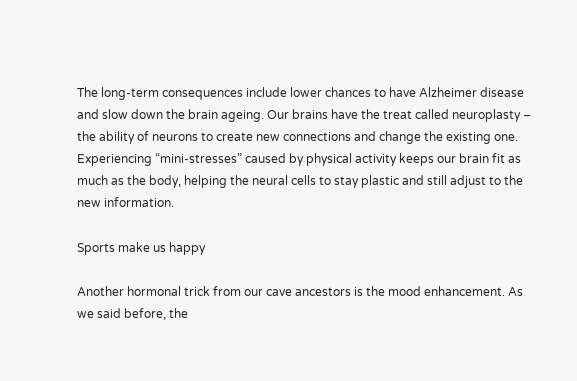The long-term consequences include lower chances to have Alzheimer disease and slow down the brain ageing. Our brains have the treat called neuroplasty – the ability of neurons to create new connections and change the existing one. Experiencing “mini-stresses” caused by physical activity keeps our brain fit as much as the body, helping the neural cells to stay plastic and still adjust to the new information.

Sports make us happy

Another hormonal trick from our cave ancestors is the mood enhancement. As we said before, the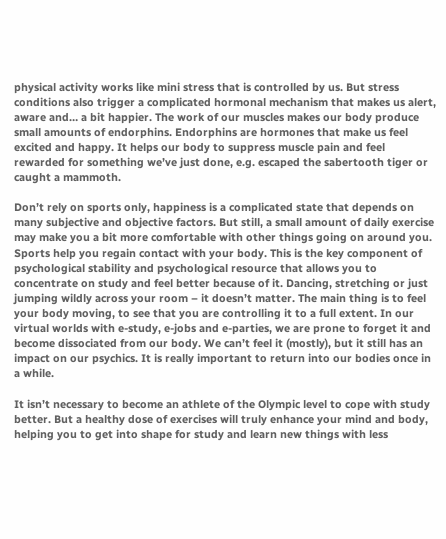physical activity works like mini stress that is controlled by us. But stress conditions also trigger a complicated hormonal mechanism that makes us alert, aware and… a bit happier. The work of our muscles makes our body produce small amounts of endorphins. Endorphins are hormones that make us feel excited and happy. It helps our body to suppress muscle pain and feel rewarded for something we’ve just done, e.g. escaped the sabertooth tiger or caught a mammoth.

Don’t rely on sports only, happiness is a complicated state that depends on many subjective and objective factors. But still, a small amount of daily exercise may make you a bit more comfortable with other things going on around you. Sports help you regain contact with your body. This is the key component of psychological stability and psychological resource that allows you to concentrate on study and feel better because of it. Dancing, stretching or just jumping wildly across your room – it doesn’t matter. The main thing is to feel your body moving, to see that you are controlling it to a full extent. In our virtual worlds with e-study, e-jobs and e-parties, we are prone to forget it and become dissociated from our body. We can’t feel it (mostly), but it still has an impact on our psychics. It is really important to return into our bodies once in a while.

It isn’t necessary to become an athlete of the Olympic level to cope with study better. But a healthy dose of exercises will truly enhance your mind and body, helping you to get into shape for study and learn new things with less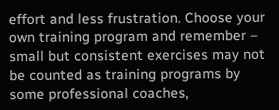effort and less frustration. Choose your own training program and remember – small but consistent exercises may not be counted as training programs by some professional coaches,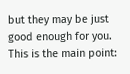but they may be just good enough for you. This is the main point: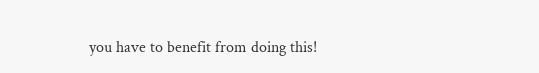you have to benefit from doing this!